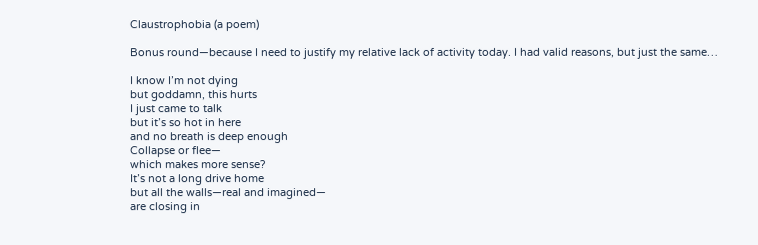Claustrophobia (a poem)

Bonus round—because I need to justify my relative lack of activity today. I had valid reasons, but just the same…

I know I’m not dying
but goddamn, this hurts
I just came to talk
but it’s so hot in here
and no breath is deep enough
Collapse or flee—
which makes more sense?
It’s not a long drive home
but all the walls—real and imagined—
are closing in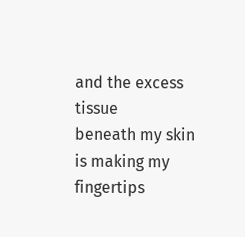and the excess tissue
beneath my skin
is making my fingertips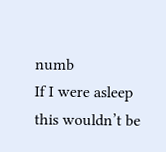numb
If I were asleep
this wouldn’t be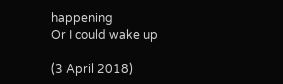happening
Or I could wake up

(3 April 2018)